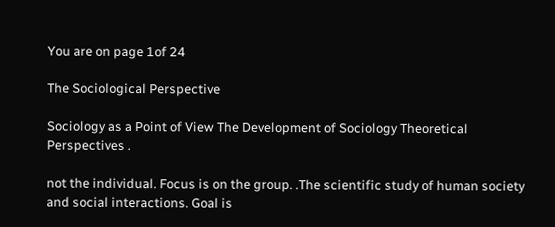You are on page 1of 24

The Sociological Perspective

Sociology as a Point of View The Development of Sociology Theoretical Perspectives .

not the individual. Focus is on the group. .The scientific study of human society and social interactions. Goal is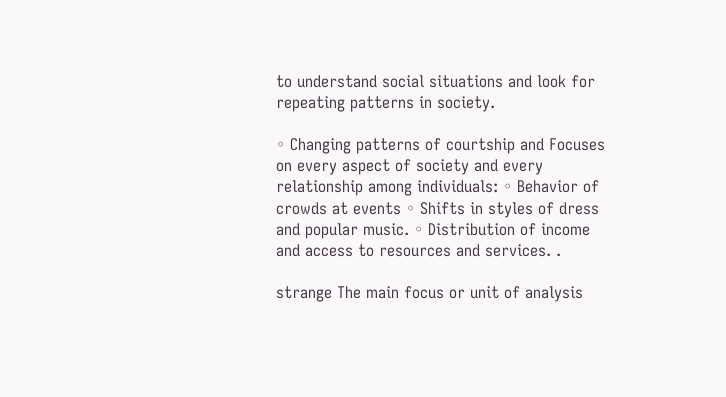to understand social situations and look for repeating patterns in society.

◦ Changing patterns of courtship and Focuses on every aspect of society and every relationship among individuals: ◦ Behavior of crowds at events ◦ Shifts in styles of dress and popular music. ◦ Distribution of income and access to resources and services. .

strange The main focus or unit of analysis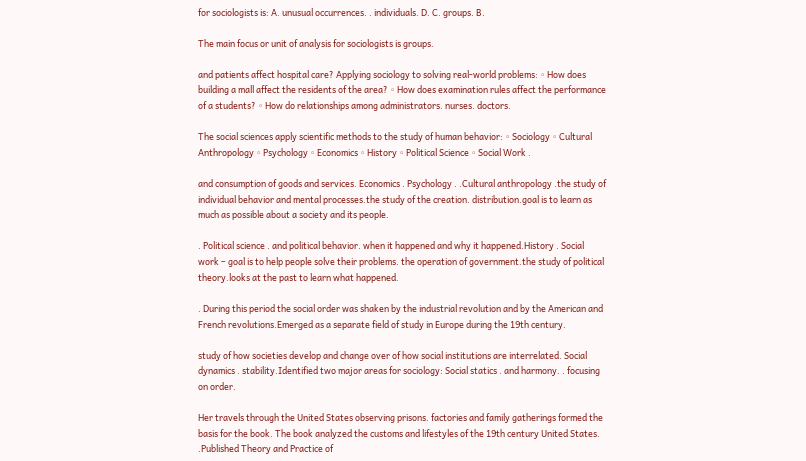for sociologists is: A. unusual occurrences. . individuals. D. C. groups. B.

The main focus or unit of analysis for sociologists is groups.

and patients affect hospital care? Applying sociology to solving real-world problems: ◦ How does building a mall affect the residents of the area? ◦ How does examination rules affect the performance of a students? ◦ How do relationships among administrators. nurses. doctors.

The social sciences apply scientific methods to the study of human behavior: ◦ Sociology ◦ Cultural Anthropology ◦ Psychology ◦ Economics ◦ History ◦ Political Science ◦ Social Work .

and consumption of goods and services. Economics . Psychology . .Cultural anthropology .the study of individual behavior and mental processes.the study of the creation. distribution.goal is to learn as much as possible about a society and its people.

. Political science . and political behavior. when it happened and why it happened.History . Social work – goal is to help people solve their problems. the operation of government.the study of political theory.looks at the past to learn what happened.

. During this period the social order was shaken by the industrial revolution and by the American and French revolutions.Emerged as a separate field of study in Europe during the 19th century.

study of how societies develop and change over of how social institutions are interrelated. Social dynamics . stability.Identified two major areas for sociology: Social statics . and harmony. . focusing on order.

Her travels through the United States observing prisons. factories and family gatherings formed the basis for the book. The book analyzed the customs and lifestyles of the 19th century United States. .Published Theory and Practice of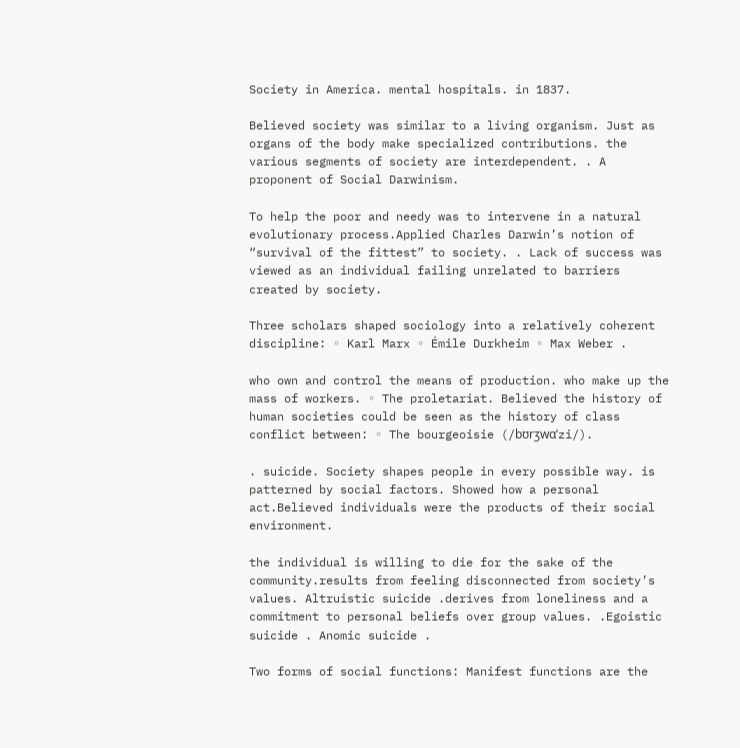Society in America. mental hospitals. in 1837.

Believed society was similar to a living organism. Just as organs of the body make specialized contributions. the various segments of society are interdependent. . A proponent of Social Darwinism.

To help the poor and needy was to intervene in a natural evolutionary process.Applied Charles Darwin’s notion of “survival of the fittest” to society. . Lack of success was viewed as an individual failing unrelated to barriers created by society.

Three scholars shaped sociology into a relatively coherent discipline: ◦ Karl Marx ◦ Émile Durkheim ◦ Max Weber .

who own and control the means of production. who make up the mass of workers. ◦ The proletariat. Believed the history of human societies could be seen as the history of class conflict between: ◦ The bourgeoisie (/bʊrʒwɑˈzi/).

. suicide. Society shapes people in every possible way. is patterned by social factors. Showed how a personal act.Believed individuals were the products of their social environment.

the individual is willing to die for the sake of the community.results from feeling disconnected from society’s values. Altruistic suicide .derives from loneliness and a commitment to personal beliefs over group values. .Egoistic suicide . Anomic suicide .

Two forms of social functions: Manifest functions are the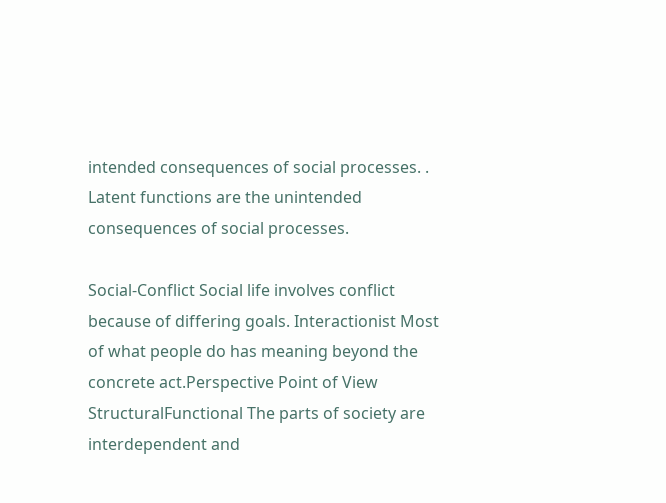intended consequences of social processes. . Latent functions are the unintended consequences of social processes.

Social-Conflict Social life involves conflict because of differing goals. Interactionist Most of what people do has meaning beyond the concrete act.Perspective Point of View StructuralFunctional The parts of society are interdependent and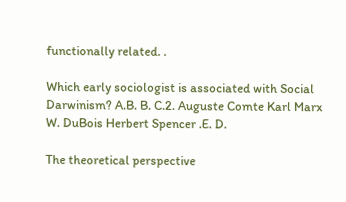functionally related. .

Which early sociologist is associated with Social Darwinism? A.B. B. C.2. Auguste Comte Karl Marx W. DuBois Herbert Spencer .E. D.

The theoretical perspective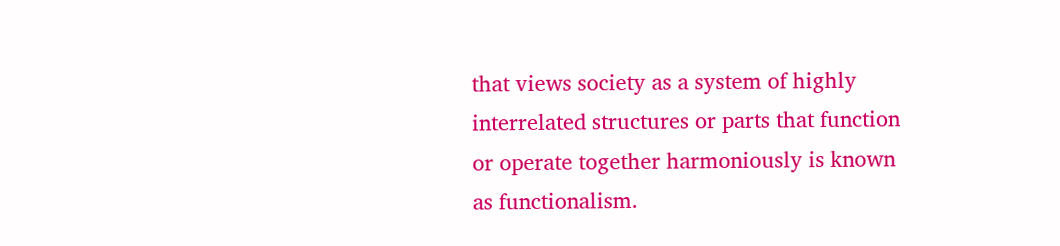that views society as a system of highly interrelated structures or parts that function or operate together harmoniously is known as functionalism.